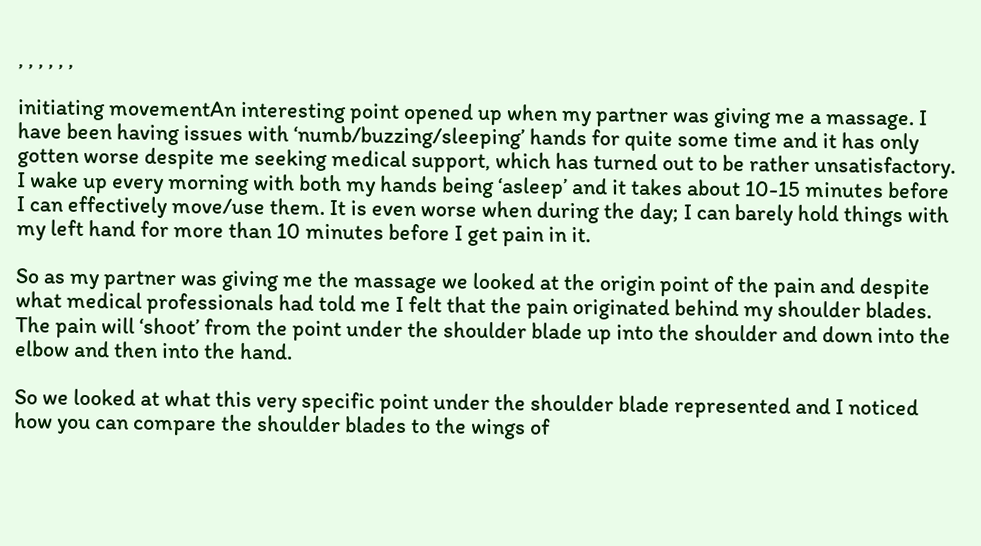, , , , , ,

initiating movementAn interesting point opened up when my partner was giving me a massage. I have been having issues with ‘numb/buzzing/sleeping’ hands for quite some time and it has only gotten worse despite me seeking medical support, which has turned out to be rather unsatisfactory. I wake up every morning with both my hands being ‘asleep’ and it takes about 10-15 minutes before I can effectively move/use them. It is even worse when during the day; I can barely hold things with my left hand for more than 10 minutes before I get pain in it.

So as my partner was giving me the massage we looked at the origin point of the pain and despite what medical professionals had told me I felt that the pain originated behind my shoulder blades. The pain will ‘shoot’ from the point under the shoulder blade up into the shoulder and down into the elbow and then into the hand.

So we looked at what this very specific point under the shoulder blade represented and I noticed how you can compare the shoulder blades to the wings of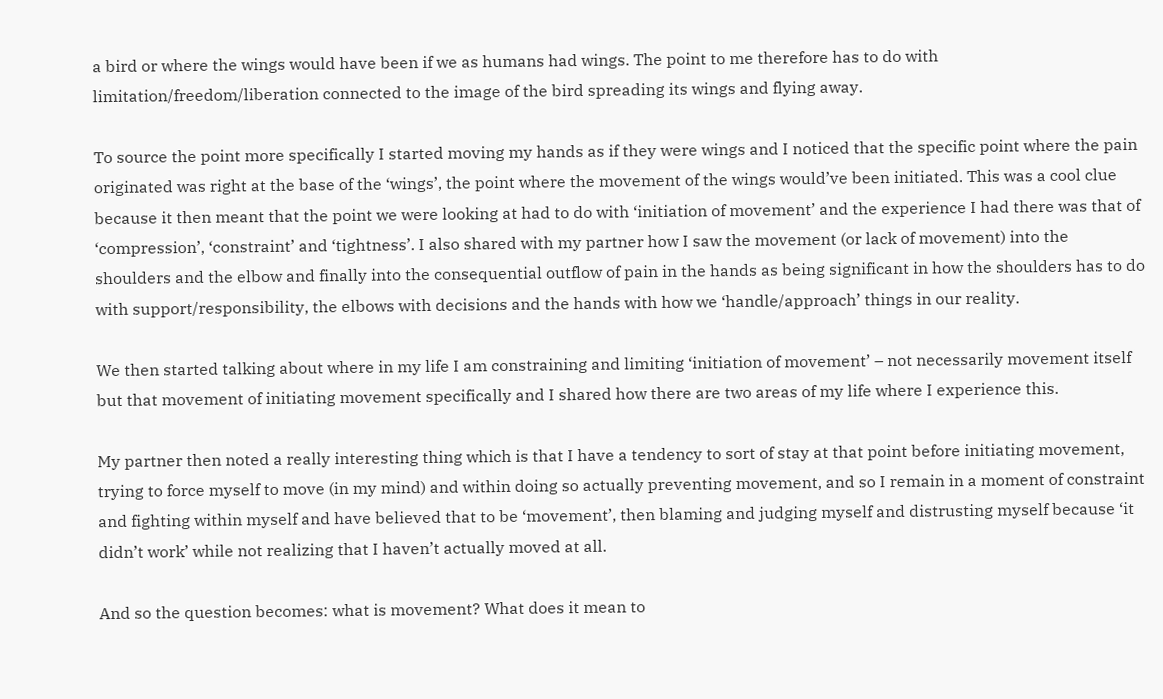a bird or where the wings would have been if we as humans had wings. The point to me therefore has to do with limitation/freedom/liberation connected to the image of the bird spreading its wings and flying away.

To source the point more specifically I started moving my hands as if they were wings and I noticed that the specific point where the pain originated was right at the base of the ‘wings’, the point where the movement of the wings would’ve been initiated. This was a cool clue because it then meant that the point we were looking at had to do with ‘initiation of movement’ and the experience I had there was that of ‘compression’, ‘constraint’ and ‘tightness’. I also shared with my partner how I saw the movement (or lack of movement) into the shoulders and the elbow and finally into the consequential outflow of pain in the hands as being significant in how the shoulders has to do with support/responsibility, the elbows with decisions and the hands with how we ‘handle/approach’ things in our reality.

We then started talking about where in my life I am constraining and limiting ‘initiation of movement’ – not necessarily movement itself but that movement of initiating movement specifically and I shared how there are two areas of my life where I experience this.

My partner then noted a really interesting thing which is that I have a tendency to sort of stay at that point before initiating movement, trying to force myself to move (in my mind) and within doing so actually preventing movement, and so I remain in a moment of constraint and fighting within myself and have believed that to be ‘movement’, then blaming and judging myself and distrusting myself because ‘it didn’t work’ while not realizing that I haven’t actually moved at all.

And so the question becomes: what is movement? What does it mean to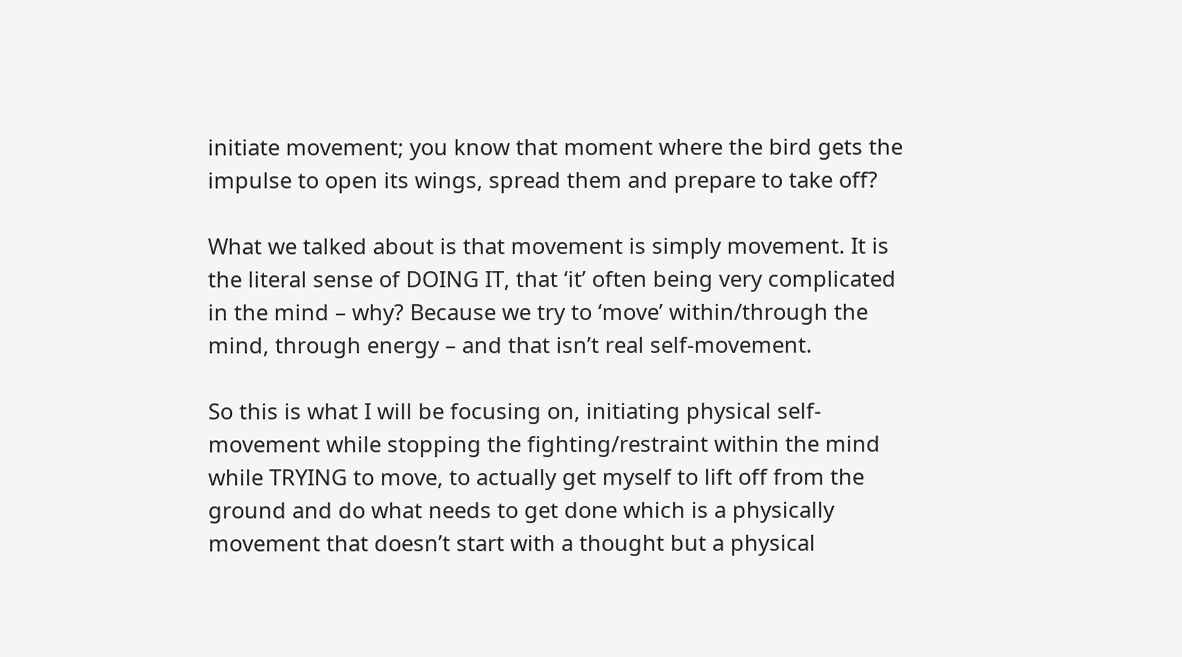initiate movement; you know that moment where the bird gets the impulse to open its wings, spread them and prepare to take off?

What we talked about is that movement is simply movement. It is the literal sense of DOING IT, that ‘it’ often being very complicated in the mind – why? Because we try to ‘move’ within/through the mind, through energy – and that isn’t real self-movement.

So this is what I will be focusing on, initiating physical self-movement while stopping the fighting/restraint within the mind while TRYING to move, to actually get myself to lift off from the ground and do what needs to get done which is a physically movement that doesn’t start with a thought but a physical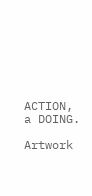ACTION, a DOING.

Artwork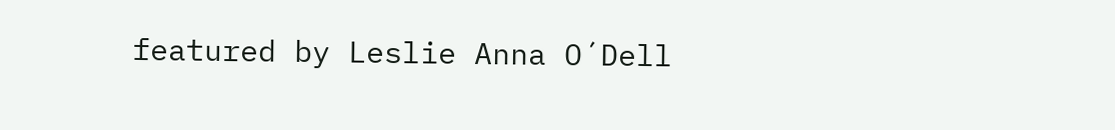featured by Leslie Anna O´Dell